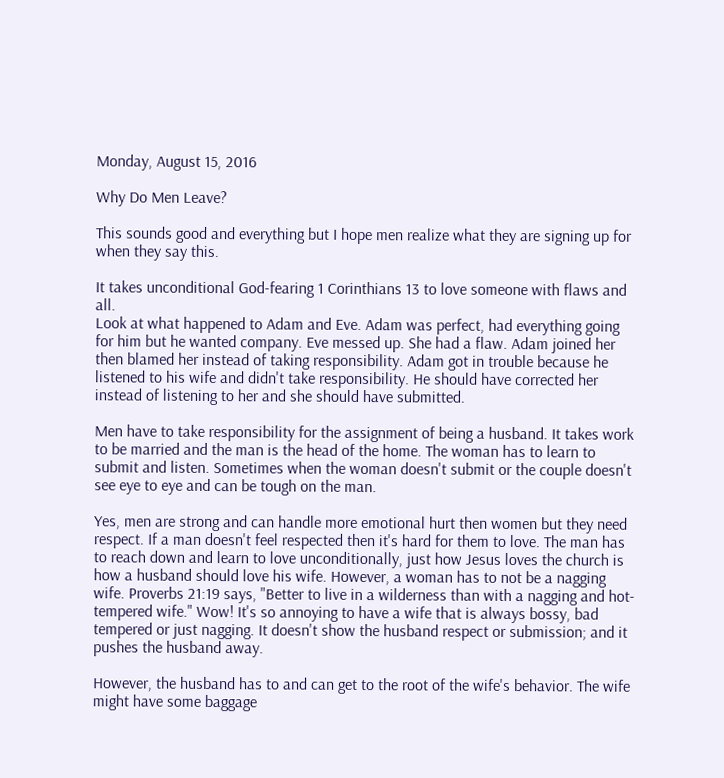Monday, August 15, 2016

Why Do Men Leave?

This sounds good and everything but I hope men realize what they are signing up for when they say this.

It takes unconditional God-fearing 1 Corinthians 13 to love someone with flaws and all.
Look at what happened to Adam and Eve. Adam was perfect, had everything going for him but he wanted company. Eve messed up. She had a flaw. Adam joined her then blamed her instead of taking responsibility. Adam got in trouble because he listened to his wife and didn't take responsibility. He should have corrected her instead of listening to her and she should have submitted.

Men have to take responsibility for the assignment of being a husband. It takes work to be married and the man is the head of the home. The woman has to learn to submit and listen. Sometimes when the woman doesn't submit or the couple doesn't see eye to eye and can be tough on the man.

Yes, men are strong and can handle more emotional hurt then women but they need respect. If a man doesn't feel respected then it's hard for them to love. The man has to reach down and learn to love unconditionally, just how Jesus loves the church is how a husband should love his wife. However, a woman has to not be a nagging wife. Proverbs 21:19 says, "Better to live in a wilderness than with a nagging and hot-tempered wife." Wow! It's so annoying to have a wife that is always bossy, bad tempered or just nagging. It doesn't show the husband respect or submission; and it pushes the husband away.

However, the husband has to and can get to the root of the wife's behavior. The wife might have some baggage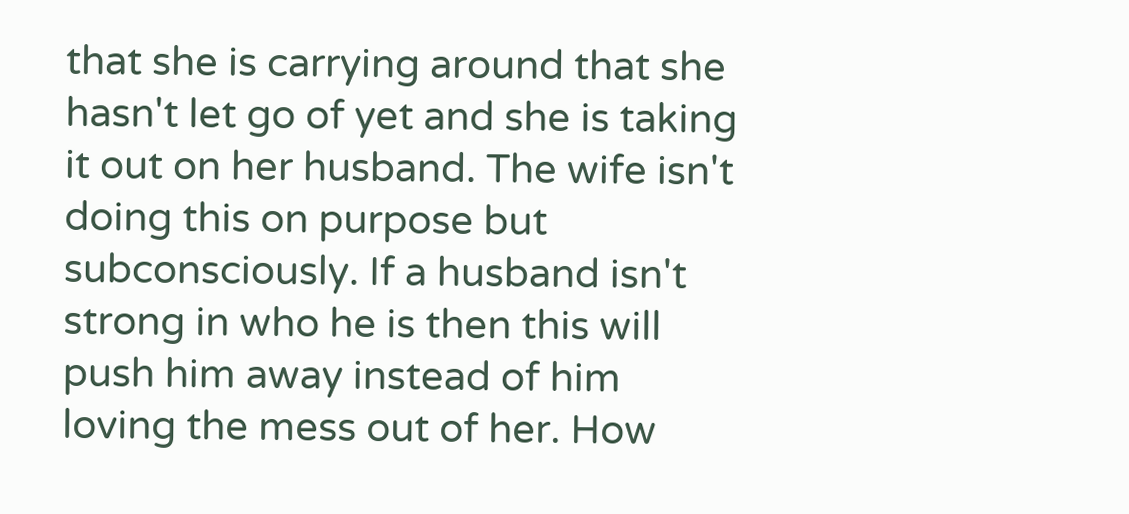that she is carrying around that she hasn't let go of yet and she is taking it out on her husband. The wife isn't doing this on purpose but subconsciously. If a husband isn't strong in who he is then this will push him away instead of him loving the mess out of her. How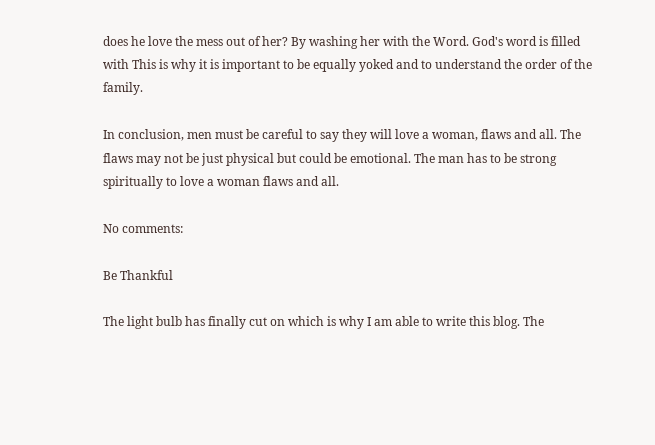does he love the mess out of her? By washing her with the Word. God's word is filled with This is why it is important to be equally yoked and to understand the order of the family.

In conclusion, men must be careful to say they will love a woman, flaws and all. The flaws may not be just physical but could be emotional. The man has to be strong spiritually to love a woman flaws and all.

No comments:

Be Thankful

The light bulb has finally cut on which is why I am able to write this blog. The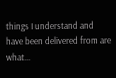things I understand and have been delivered from are what...